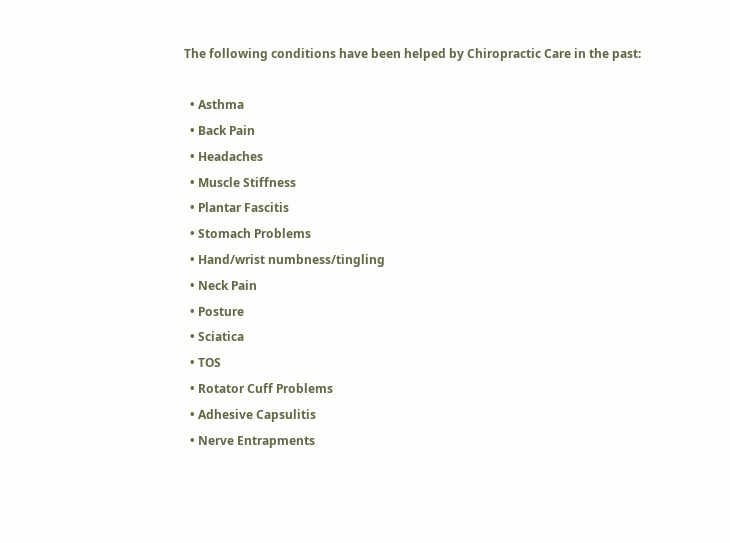The following conditions have been helped by Chiropractic Care in the past:

  • Asthma
  • Back Pain
  • Headaches
  • Muscle Stiffness
  • Plantar Fascitis
  • Stomach Problems
  • Hand/wrist numbness/tingling
  • Neck Pain
  • Posture
  • Sciatica
  • TOS
  • Rotator Cuff Problems
  • Adhesive Capsulitis
  • Nerve Entrapments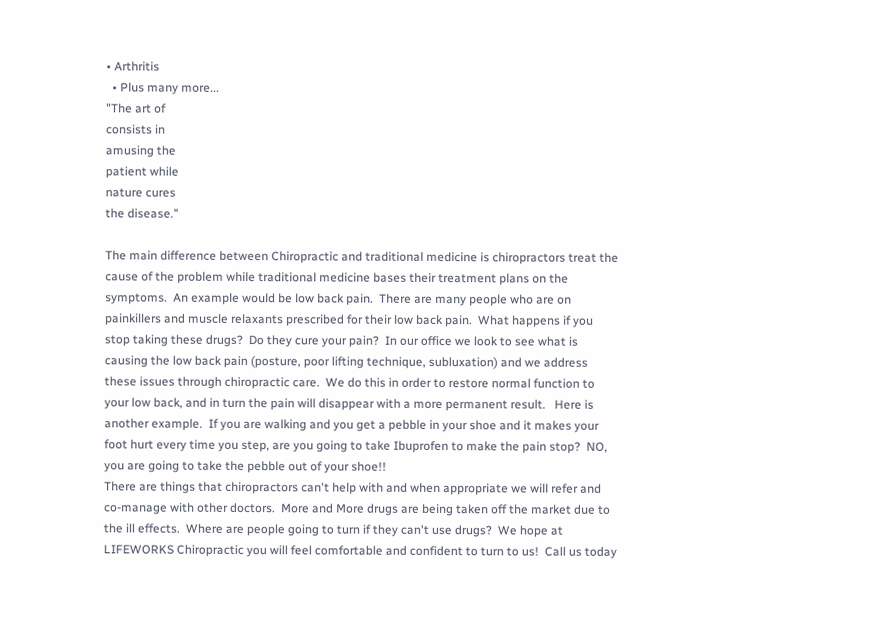• Arthritis
  • Plus many more...
"The art of
consists in
amusing the
patient while
nature cures
the disease."

The main difference between Chiropractic and traditional medicine is chiropractors treat the
cause of the problem while traditional medicine bases their treatment plans on the
symptoms.  An example would be low back pain.  There are many people who are on
painkillers and muscle relaxants prescribed for their low back pain.  What happens if you
stop taking these drugs?  Do they cure your pain?  In our office we look to see what is
causing the low back pain (posture, poor lifting technique, subluxation) and we address
these issues through chiropractic care.  We do this in order to restore normal function to
your low back, and in turn the pain will disappear with a more permanent result.   Here is
another example.  If you are walking and you get a pebble in your shoe and it makes your
foot hurt every time you step, are you going to take Ibuprofen to make the pain stop?  NO,
you are going to take the pebble out of your shoe!!
There are things that chiropractors can't help with and when appropriate we will refer and
co-manage with other doctors.  More and More drugs are being taken off the market due to
the ill effects.  Where are people going to turn if they can't use drugs?  We hope at
LIFEWORKS Chiropractic you will feel comfortable and confident to turn to us!  Call us today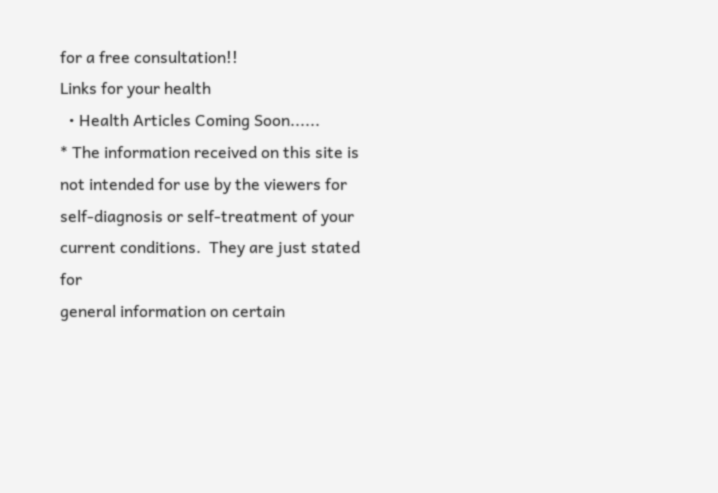for a free consultation!!
Links for your health
  • Health Articles Coming Soon......
* The information received on this site is not intended for use by the viewers for
self-diagnosis or self-treatment of your current conditions.  They are just stated for
general information on certain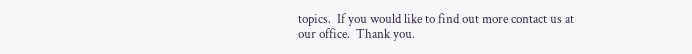topics.  If you would like to find out more contact us at
our office.  Thank you.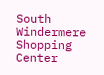South Windermere Shopping Center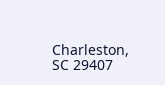Charleston, SC 29407